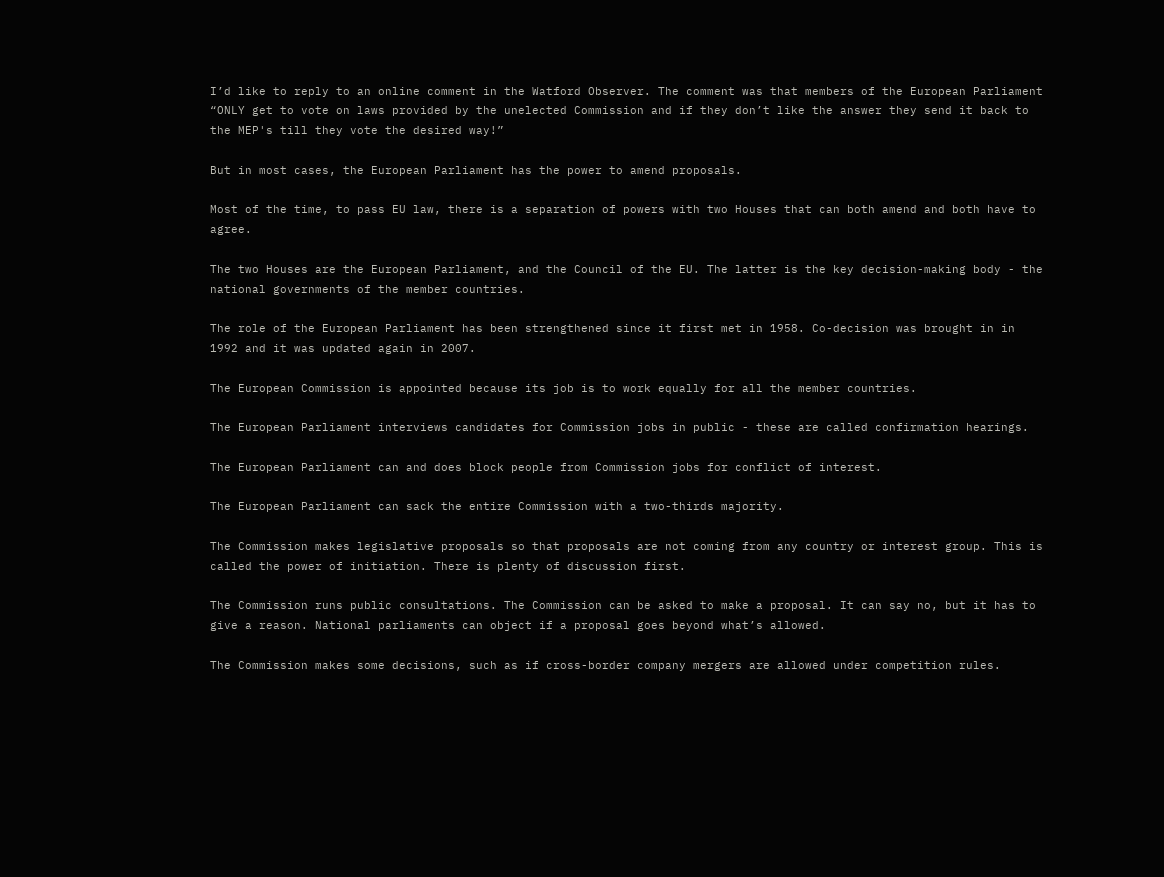I’d like to reply to an online comment in the Watford Observer. The comment was that members of the European Parliament “ONLY get to vote on laws provided by the unelected Commission and if they don’t like the answer they send it back to the MEP's till they vote the desired way!”

But in most cases, the European Parliament has the power to amend proposals.

Most of the time, to pass EU law, there is a separation of powers with two Houses that can both amend and both have to agree.

The two Houses are the European Parliament, and the Council of the EU. The latter is the key decision-making body - the national governments of the member countries.

The role of the European Parliament has been strengthened since it first met in 1958. Co-decision was brought in in 1992 and it was updated again in 2007.

The European Commission is appointed because its job is to work equally for all the member countries.

The European Parliament interviews candidates for Commission jobs in public - these are called confirmation hearings.

The European Parliament can and does block people from Commission jobs for conflict of interest.

The European Parliament can sack the entire Commission with a two-thirds majority.

The Commission makes legislative proposals so that proposals are not coming from any country or interest group. This is called the power of initiation. There is plenty of discussion first.

The Commission runs public consultations. The Commission can be asked to make a proposal. It can say no, but it has to give a reason. National parliaments can object if a proposal goes beyond what’s allowed.

The Commission makes some decisions, such as if cross-border company mergers are allowed under competition rules.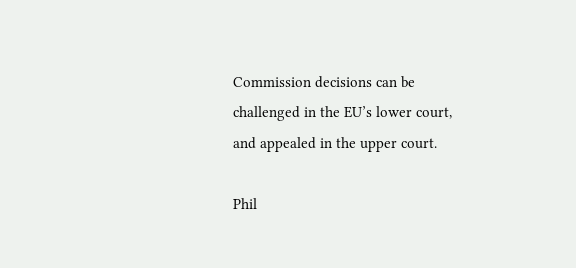Commission decisions can be challenged in the EU’s lower court, and appealed in the upper court.

Phil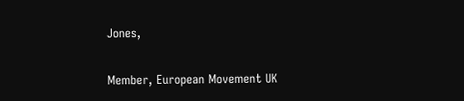Jones,

Member, European Movement UK